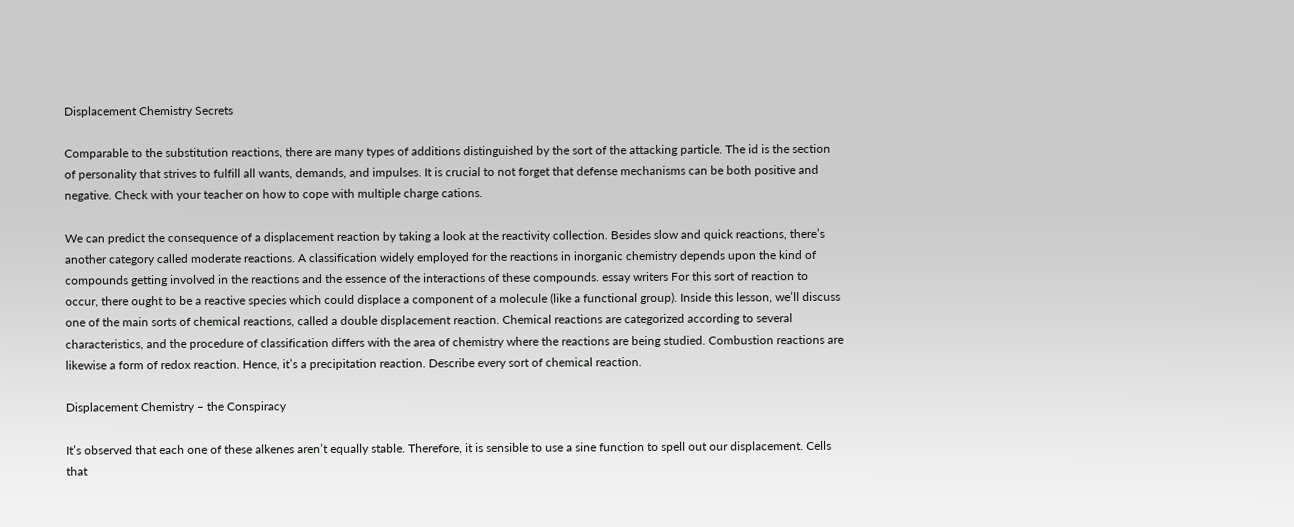Displacement Chemistry Secrets

Comparable to the substitution reactions, there are many types of additions distinguished by the sort of the attacking particle. The id is the section of personality that strives to fulfill all wants, demands, and impulses. It is crucial to not forget that defense mechanisms can be both positive and negative. Check with your teacher on how to cope with multiple charge cations.

We can predict the consequence of a displacement reaction by taking a look at the reactivity collection. Besides slow and quick reactions, there’s another category called moderate reactions. A classification widely employed for the reactions in inorganic chemistry depends upon the kind of compounds getting involved in the reactions and the essence of the interactions of these compounds. essay writers For this sort of reaction to occur, there ought to be a reactive species which could displace a component of a molecule (like a functional group). Inside this lesson, we’ll discuss one of the main sorts of chemical reactions, called a double displacement reaction. Chemical reactions are categorized according to several characteristics, and the procedure of classification differs with the area of chemistry where the reactions are being studied. Combustion reactions are likewise a form of redox reaction. Hence, it’s a precipitation reaction. Describe every sort of chemical reaction.

Displacement Chemistry – the Conspiracy

It’s observed that each one of these alkenes aren’t equally stable. Therefore, it is sensible to use a sine function to spell out our displacement. Cells that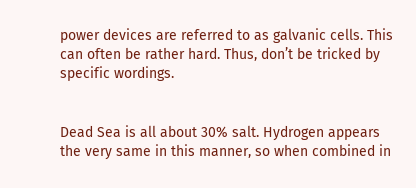power devices are referred to as galvanic cells. This can often be rather hard. Thus, don’t be tricked by specific wordings.


Dead Sea is all about 30% salt. Hydrogen appears the very same in this manner, so when combined in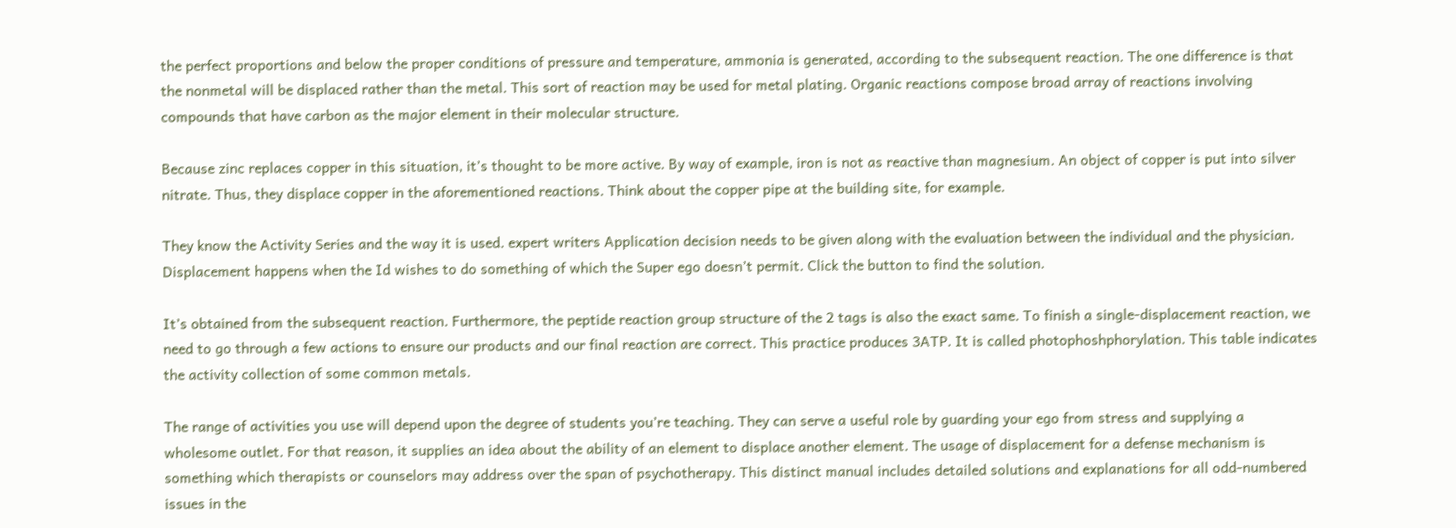the perfect proportions and below the proper conditions of pressure and temperature, ammonia is generated, according to the subsequent reaction. The one difference is that the nonmetal will be displaced rather than the metal. This sort of reaction may be used for metal plating. Organic reactions compose broad array of reactions involving compounds that have carbon as the major element in their molecular structure.

Because zinc replaces copper in this situation, it’s thought to be more active. By way of example, iron is not as reactive than magnesium. An object of copper is put into silver nitrate. Thus, they displace copper in the aforementioned reactions. Think about the copper pipe at the building site, for example.

They know the Activity Series and the way it is used. expert writers Application decision needs to be given along with the evaluation between the individual and the physician. Displacement happens when the Id wishes to do something of which the Super ego doesn’t permit. Click the button to find the solution.

It’s obtained from the subsequent reaction. Furthermore, the peptide reaction group structure of the 2 tags is also the exact same. To finish a single-displacement reaction, we need to go through a few actions to ensure our products and our final reaction are correct. This practice produces 3ATP. It is called photophoshphorylation. This table indicates the activity collection of some common metals.

The range of activities you use will depend upon the degree of students you’re teaching. They can serve a useful role by guarding your ego from stress and supplying a wholesome outlet. For that reason, it supplies an idea about the ability of an element to displace another element. The usage of displacement for a defense mechanism is something which therapists or counselors may address over the span of psychotherapy. This distinct manual includes detailed solutions and explanations for all odd-numbered issues in the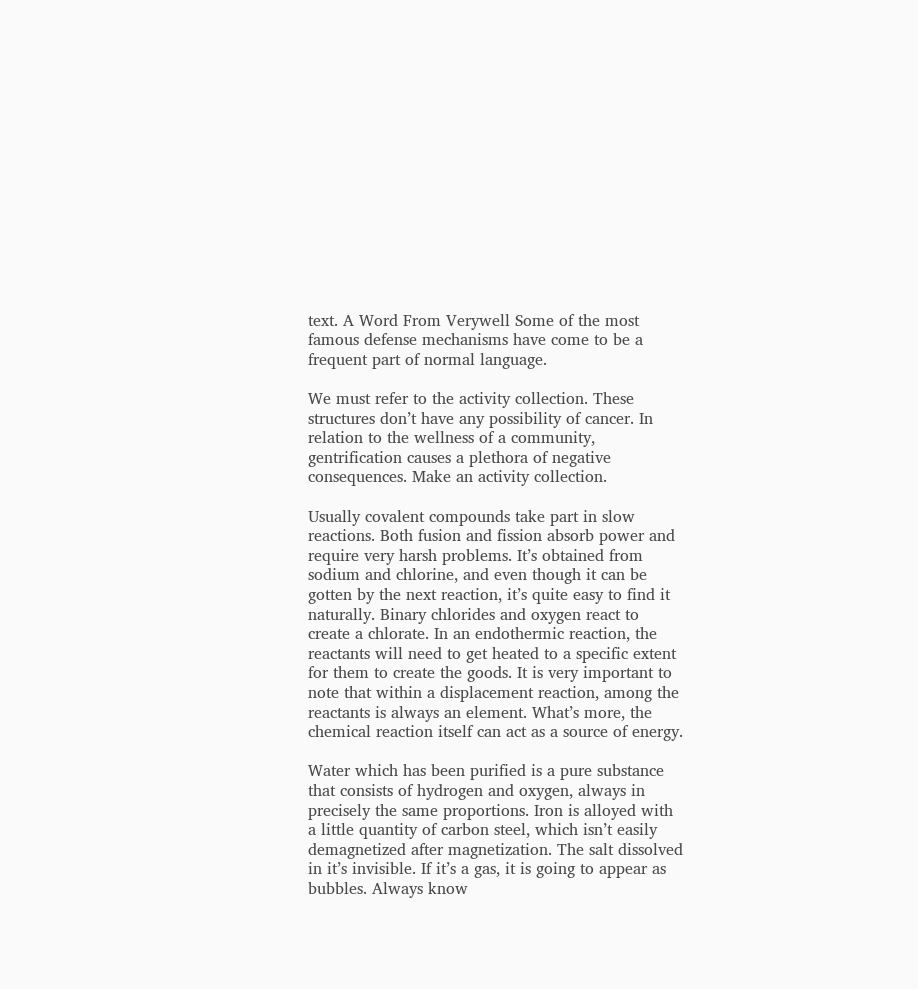text. A Word From Verywell Some of the most famous defense mechanisms have come to be a frequent part of normal language.

We must refer to the activity collection. These structures don’t have any possibility of cancer. In relation to the wellness of a community, gentrification causes a plethora of negative consequences. Make an activity collection.

Usually covalent compounds take part in slow reactions. Both fusion and fission absorb power and require very harsh problems. It’s obtained from sodium and chlorine, and even though it can be gotten by the next reaction, it’s quite easy to find it naturally. Binary chlorides and oxygen react to create a chlorate. In an endothermic reaction, the reactants will need to get heated to a specific extent for them to create the goods. It is very important to note that within a displacement reaction, among the reactants is always an element. What’s more, the chemical reaction itself can act as a source of energy.

Water which has been purified is a pure substance that consists of hydrogen and oxygen, always in precisely the same proportions. Iron is alloyed with a little quantity of carbon steel, which isn’t easily demagnetized after magnetization. The salt dissolved in it’s invisible. If it’s a gas, it is going to appear as bubbles. Always know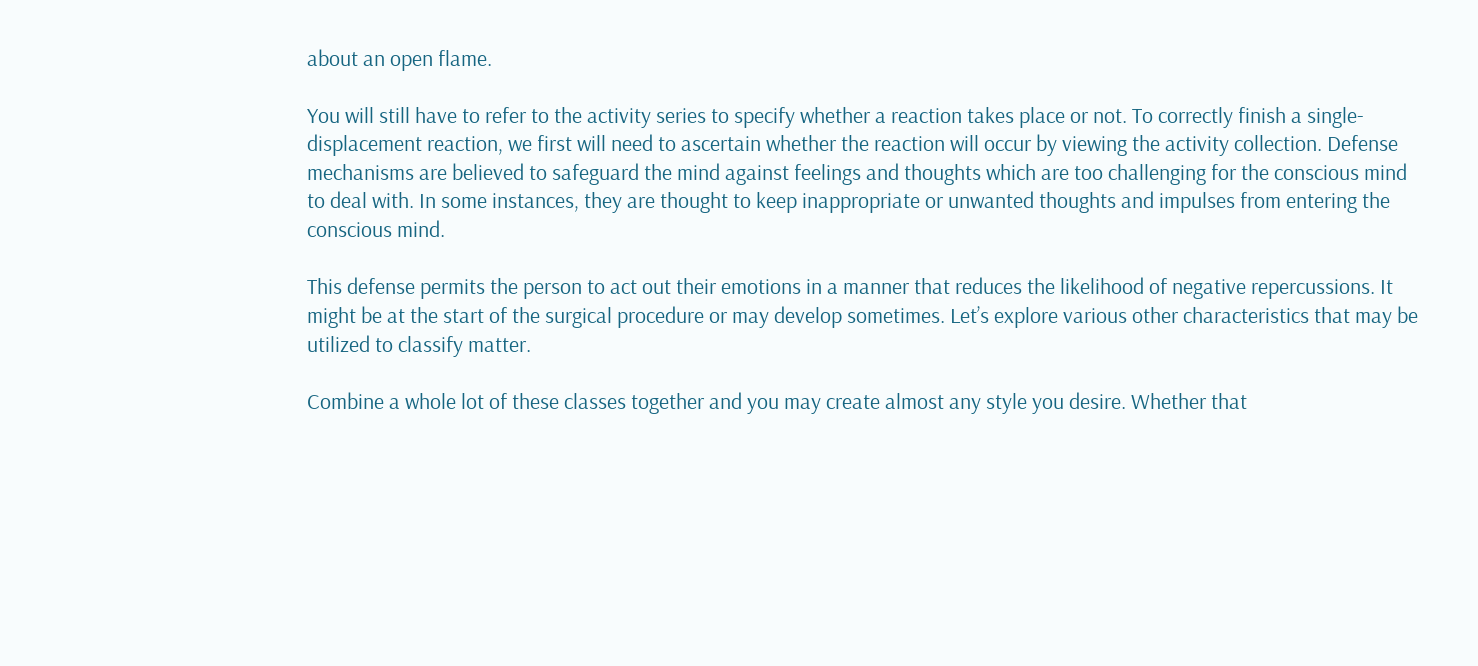about an open flame.

You will still have to refer to the activity series to specify whether a reaction takes place or not. To correctly finish a single-displacement reaction, we first will need to ascertain whether the reaction will occur by viewing the activity collection. Defense mechanisms are believed to safeguard the mind against feelings and thoughts which are too challenging for the conscious mind to deal with. In some instances, they are thought to keep inappropriate or unwanted thoughts and impulses from entering the conscious mind.

This defense permits the person to act out their emotions in a manner that reduces the likelihood of negative repercussions. It might be at the start of the surgical procedure or may develop sometimes. Let’s explore various other characteristics that may be utilized to classify matter.

Combine a whole lot of these classes together and you may create almost any style you desire. Whether that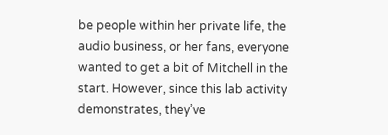be people within her private life, the audio business, or her fans, everyone wanted to get a bit of Mitchell in the start. However, since this lab activity demonstrates, they’ve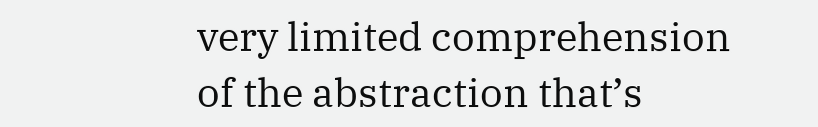very limited comprehension of the abstraction that’s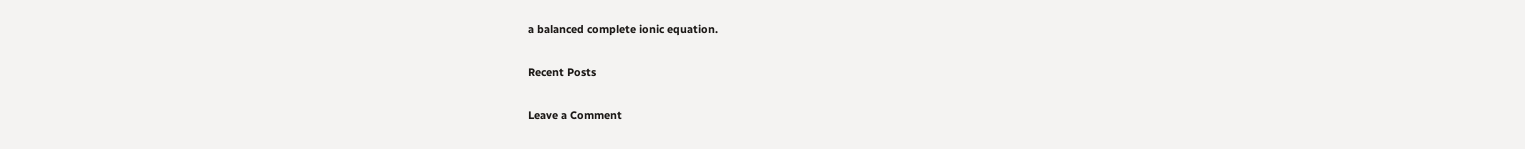a balanced complete ionic equation.

Recent Posts

Leave a Comment